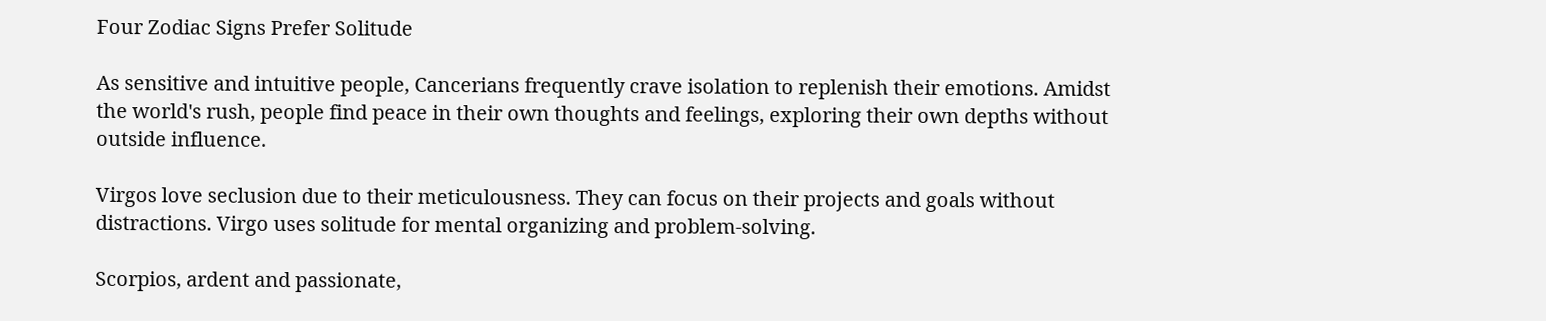Four Zodiac Signs Prefer Solitude

As sensitive and intuitive people, Cancerians frequently crave isolation to replenish their emotions. Amidst the world's rush, people find peace in their own thoughts and feelings, exploring their own depths without outside influence.

Virgos love seclusion due to their meticulousness. They can focus on their projects and goals without distractions. Virgo uses solitude for mental organizing and problem-solving.

Scorpios, ardent and passionate,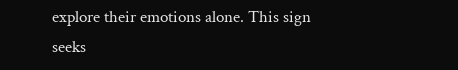explore their emotions alone. This sign seeks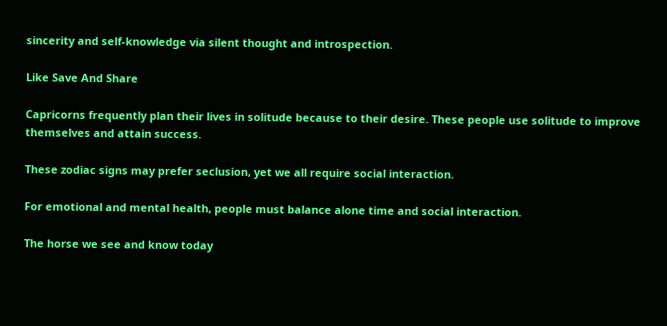sincerity and self-knowledge via silent thought and introspection.

Like Save And Share

Capricorns frequently plan their lives in solitude because to their desire. These people use solitude to improve themselves and attain success.

These zodiac signs may prefer seclusion, yet we all require social interaction.

For emotional and mental health, people must balance alone time and social interaction.

The horse we see and know today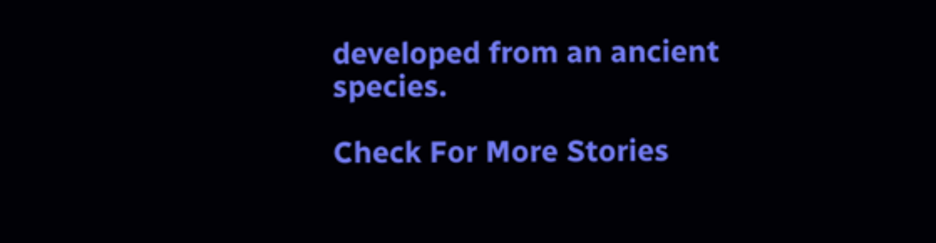developed from an ancient species.

Check For More Stories